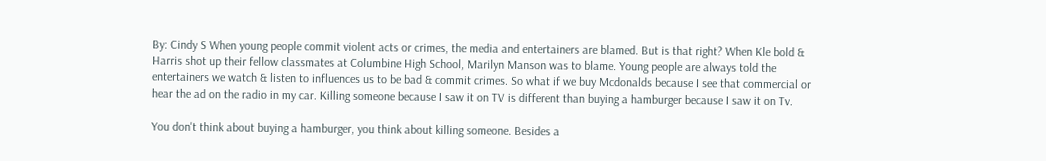By: Cindy S When young people commit violent acts or crimes, the media and entertainers are blamed. But is that right? When Kle bold & Harris shot up their fellow classmates at Columbine High School, Marilyn Manson was to blame. Young people are always told the entertainers we watch & listen to influences us to be bad & commit crimes. So what if we buy Mcdonalds because I see that commercial or hear the ad on the radio in my car. Killing someone because I saw it on TV is different than buying a hamburger because I saw it on Tv.

You don't think about buying a hamburger, you think about killing someone. Besides a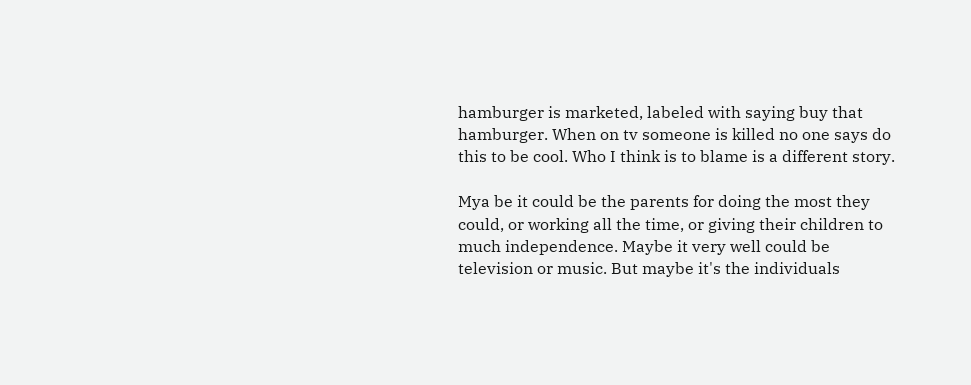hamburger is marketed, labeled with saying buy that hamburger. When on tv someone is killed no one says do this to be cool. Who I think is to blame is a different story.

Mya be it could be the parents for doing the most they could, or working all the time, or giving their children to much independence. Maybe it very well could be television or music. But maybe it's the individuals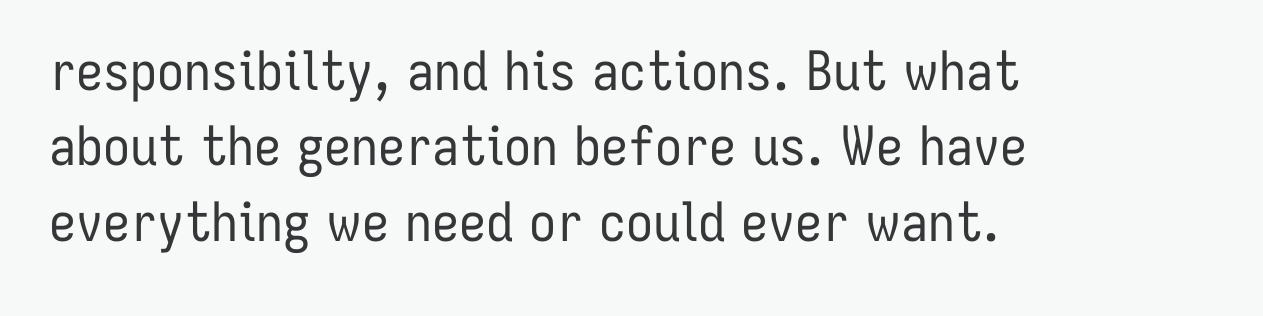responsibilty, and his actions. But what about the generation before us. We have everything we need or could ever want.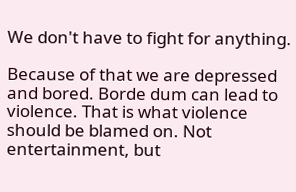We don't have to fight for anything.

Because of that we are depressed and bored. Borde dum can lead to violence. That is what violence should be blamed on. Not entertainment, but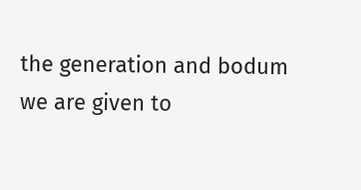the generation and bodum we are given to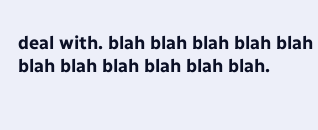deal with. blah blah blah blah blah blah blah blah blah blah blah.